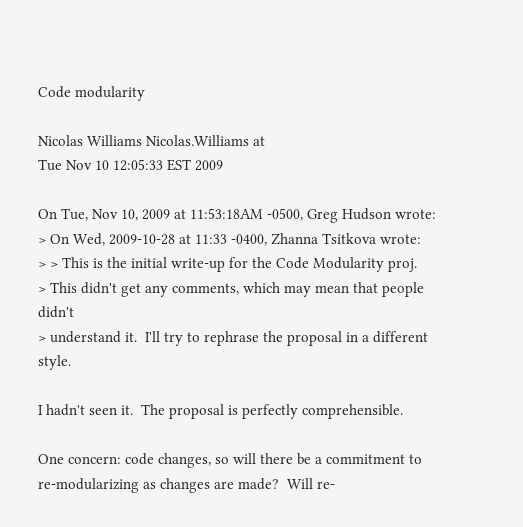Code modularity

Nicolas Williams Nicolas.Williams at
Tue Nov 10 12:05:33 EST 2009

On Tue, Nov 10, 2009 at 11:53:18AM -0500, Greg Hudson wrote:
> On Wed, 2009-10-28 at 11:33 -0400, Zhanna Tsitkova wrote:
> > This is the initial write-up for the Code Modularity proj.
> This didn't get any comments, which may mean that people didn't
> understand it.  I'll try to rephrase the proposal in a different style.

I hadn't seen it.  The proposal is perfectly comprehensible.

One concern: code changes, so will there be a commitment to
re-modularizing as changes are made?  Will re-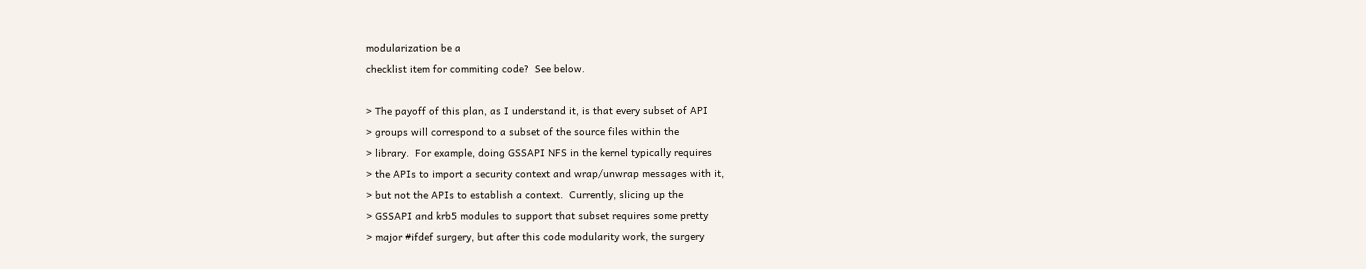modularization be a
checklist item for commiting code?  See below.

> The payoff of this plan, as I understand it, is that every subset of API
> groups will correspond to a subset of the source files within the
> library.  For example, doing GSSAPI NFS in the kernel typically requires
> the APIs to import a security context and wrap/unwrap messages with it,
> but not the APIs to establish a context.  Currently, slicing up the
> GSSAPI and krb5 modules to support that subset requires some pretty
> major #ifdef surgery, but after this code modularity work, the surgery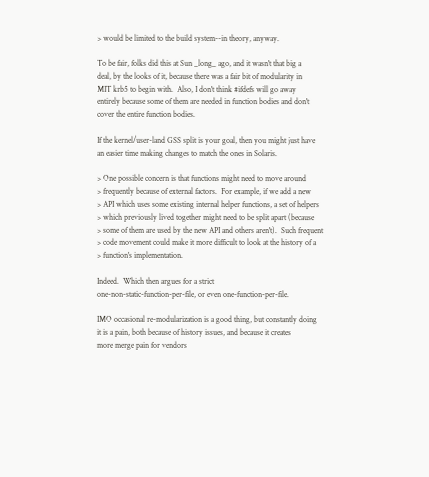> would be limited to the build system--in theory, anyway.

To be fair, folks did this at Sun _long_ ago, and it wasn't that big a
deal, by the looks of it, because there was a fair bit of modularity in
MIT krb5 to begin with.  Also, I don't think #ifdefs will go away
entirely because some of them are needed in function bodies and don't
cover the entire function bodies.

If the kernel/user-land GSS split is your goal, then you might just have
an easier time making changes to match the ones in Solaris.

> One possible concern is that functions might need to move around
> frequently because of external factors.  For example, if we add a new
> API which uses some existing internal helper functions, a set of helpers
> which previously lived together might need to be split apart (because
> some of them are used by the new API and others aren't).  Such frequent
> code movement could make it more difficult to look at the history of a
> function's implementation.

Indeed.  Which then argues for a strict
one-non-static-function-per-file, or even one-function-per-file.

IMO occasional re-modularization is a good thing, but constantly doing
it is a pain, both because of history issues, and because it creates
more merge pain for vendors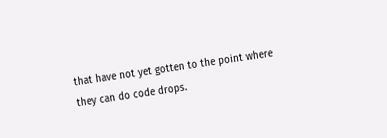that have not yet gotten to the point where
they can do code drops.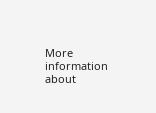More information about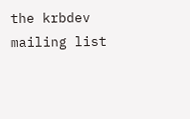the krbdev mailing list